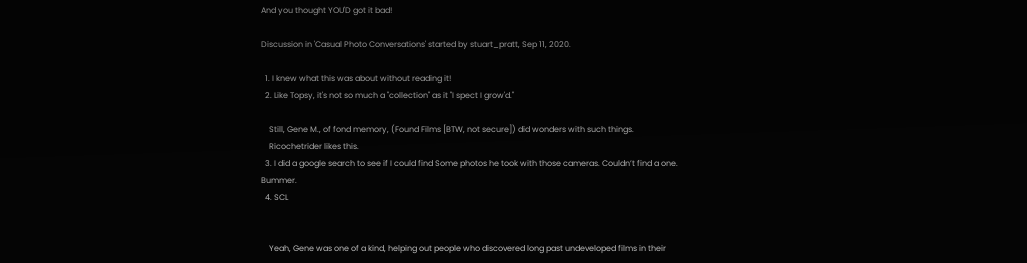And you thought YOU'D got it bad!

Discussion in 'Casual Photo Conversations' started by stuart_pratt, Sep 11, 2020.

  1. I knew what this was about without reading it!
  2. Like Topsy, it's not so much a "collection" as it "I spect I grow'd."

    Still, Gene M., of fond memory, (Found Films [BTW, not secure]) did wonders with such things.
    Ricochetrider likes this.
  3. I did a google search to see if I could find Some photos he took with those cameras. Couldn’t find a one. Bummer.
  4. SCL


    Yeah, Gene was one of a kind, helping out people who discovered long past undeveloped films in their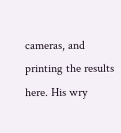cameras, and printing the results here. His wry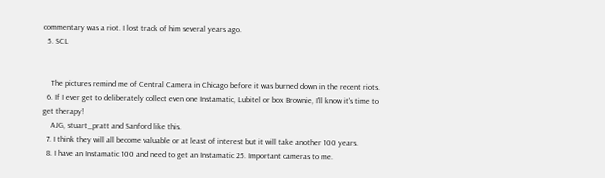commentary was a riot. I lost track of him several years ago.
  5. SCL


    The pictures remind me of Central Camera in Chicago before it was burned down in the recent riots.
  6. If I ever get to deliberately collect even one Instamatic, Lubitel or box Brownie, I'll know it's time to get therapy!
    AJG, stuart_pratt and Sanford like this.
  7. I think they will all become valuable or at least of interest but it will take another 100 years.
  8. I have an Instamatic 100 and need to get an Instamatic 25. Important cameras to me.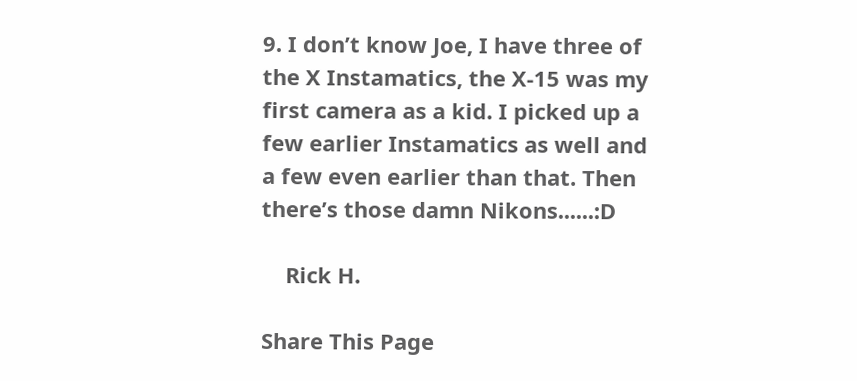9. I don’t know Joe, I have three of the X Instamatics, the X-15 was my first camera as a kid. I picked up a few earlier Instamatics as well and a few even earlier than that. Then there’s those damn Nikons......:D

    Rick H.

Share This Page